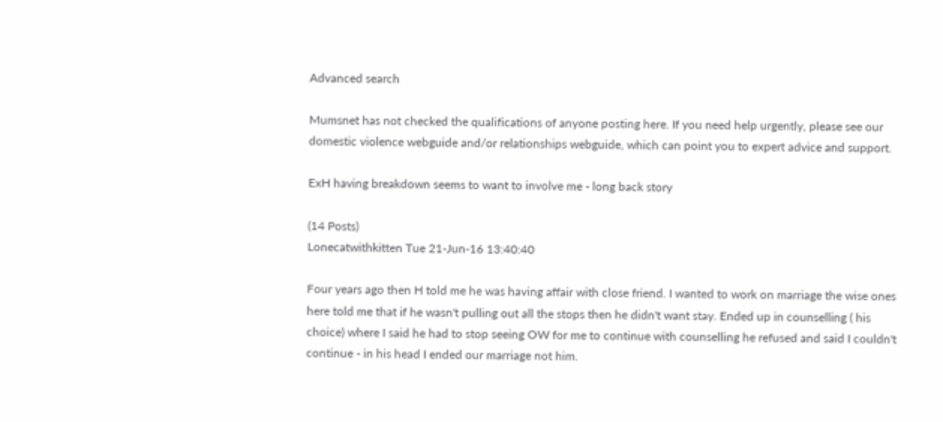Advanced search

Mumsnet has not checked the qualifications of anyone posting here. If you need help urgently, please see our domestic violence webguide and/or relationships webguide, which can point you to expert advice and support.

ExH having breakdown seems to want to involve me - long back story

(14 Posts)
Lonecatwithkitten Tue 21-Jun-16 13:40:40

Four years ago then H told me he was having affair with close friend. I wanted to work on marriage the wise ones here told me that if he wasn't pulling out all the stops then he didn't want stay. Ended up in counselling ( his choice) where I said he had to stop seeing OW for me to continue with counselling he refused and said I couldn't continue - in his head I ended our marriage not him.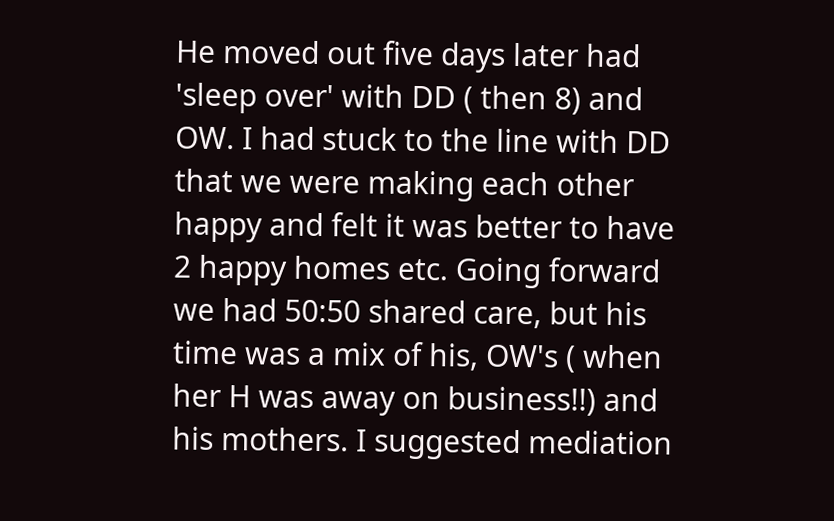He moved out five days later had 'sleep over' with DD ( then 8) and OW. I had stuck to the line with DD that we were making each other happy and felt it was better to have 2 happy homes etc. Going forward we had 50:50 shared care, but his time was a mix of his, OW's ( when her H was away on business!!) and his mothers. I suggested mediation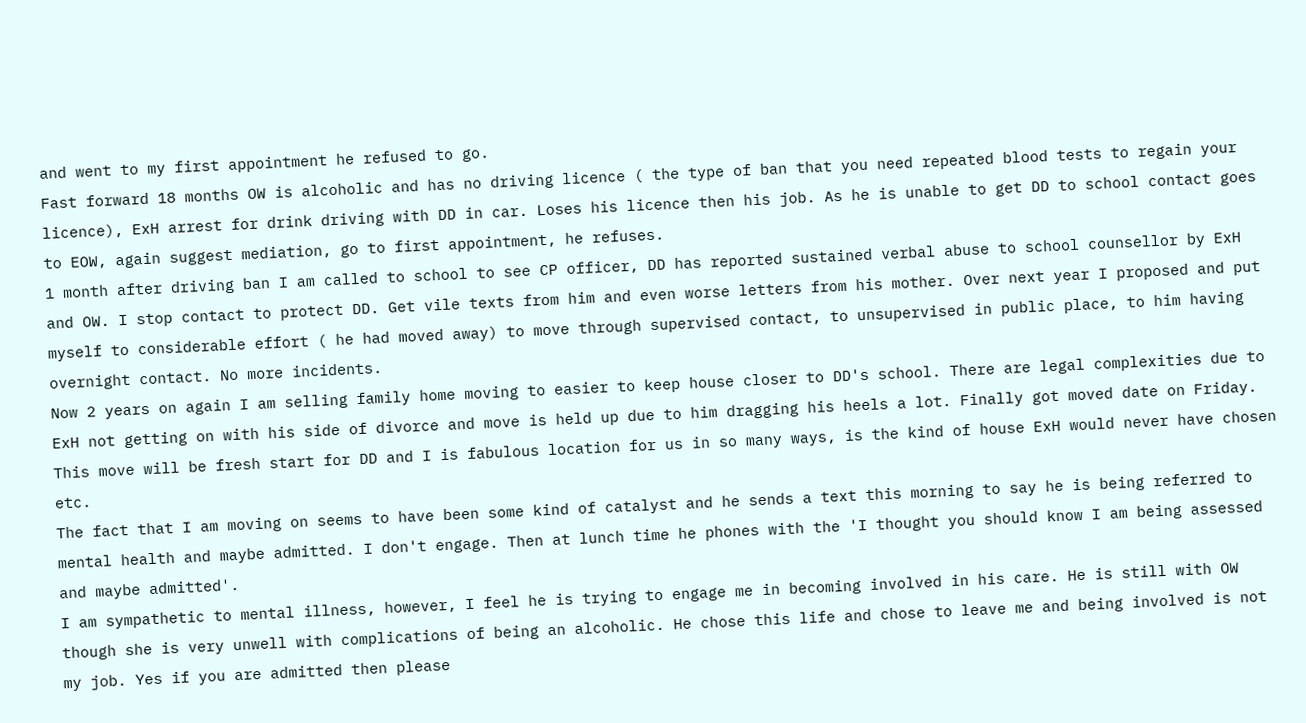and went to my first appointment he refused to go.
Fast forward 18 months OW is alcoholic and has no driving licence ( the type of ban that you need repeated blood tests to regain your licence), ExH arrest for drink driving with DD in car. Loses his licence then his job. As he is unable to get DD to school contact goes to EOW, again suggest mediation, go to first appointment, he refuses.
1 month after driving ban I am called to school to see CP officer, DD has reported sustained verbal abuse to school counsellor by ExH and OW. I stop contact to protect DD. Get vile texts from him and even worse letters from his mother. Over next year I proposed and put myself to considerable effort ( he had moved away) to move through supervised contact, to unsupervised in public place, to him having overnight contact. No more incidents.
Now 2 years on again I am selling family home moving to easier to keep house closer to DD's school. There are legal complexities due to ExH not getting on with his side of divorce and move is held up due to him dragging his heels a lot. Finally got moved date on Friday.
This move will be fresh start for DD and I is fabulous location for us in so many ways, is the kind of house ExH would never have chosen etc.
The fact that I am moving on seems to have been some kind of catalyst and he sends a text this morning to say he is being referred to mental health and maybe admitted. I don't engage. Then at lunch time he phones with the 'I thought you should know I am being assessed and maybe admitted'.
I am sympathetic to mental illness, however, I feel he is trying to engage me in becoming involved in his care. He is still with OW though she is very unwell with complications of being an alcoholic. He chose this life and chose to leave me and being involved is not my job. Yes if you are admitted then please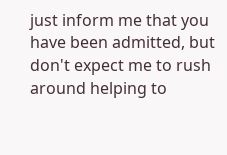just inform me that you have been admitted, but don't expect me to rush around helping to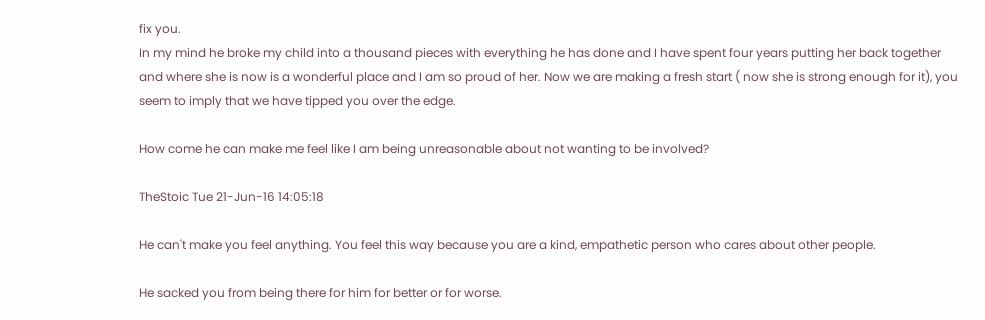fix you.
In my mind he broke my child into a thousand pieces with everything he has done and I have spent four years putting her back together and where she is now is a wonderful place and I am so proud of her. Now we are making a fresh start ( now she is strong enough for it), you seem to imply that we have tipped you over the edge.

How come he can make me feel like I am being unreasonable about not wanting to be involved?

TheStoic Tue 21-Jun-16 14:05:18

He can't make you feel anything. You feel this way because you are a kind, empathetic person who cares about other people.

He sacked you from being there for him for better or for worse.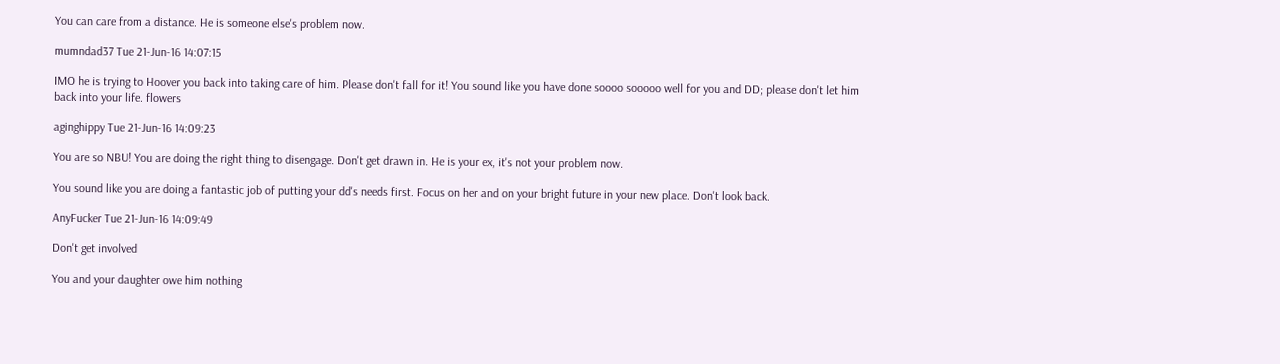You can care from a distance. He is someone else's problem now.

mumndad37 Tue 21-Jun-16 14:07:15

IMO he is trying to Hoover you back into taking care of him. Please don't fall for it! You sound like you have done soooo sooooo well for you and DD; please don't let him back into your life. flowers

aginghippy Tue 21-Jun-16 14:09:23

You are so NBU! You are doing the right thing to disengage. Don't get drawn in. He is your ex, it's not your problem now.

You sound like you are doing a fantastic job of putting your dd's needs first. Focus on her and on your bright future in your new place. Don't look back.

AnyFucker Tue 21-Jun-16 14:09:49

Don't get involved

You and your daughter owe him nothing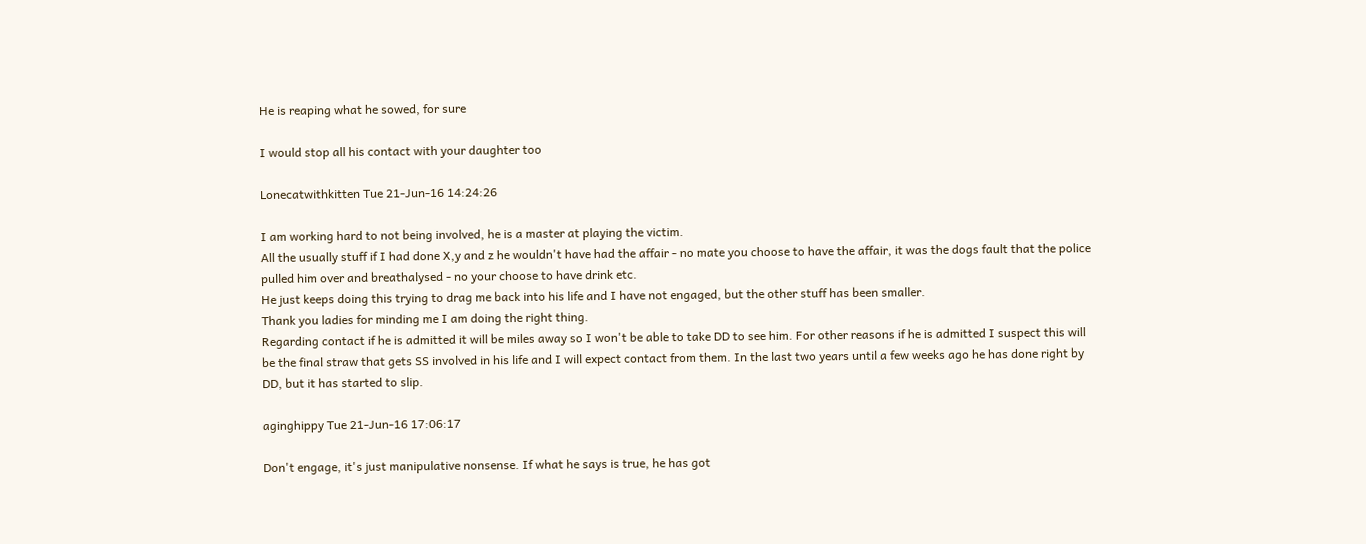He is reaping what he sowed, for sure

I would stop all his contact with your daughter too

Lonecatwithkitten Tue 21-Jun-16 14:24:26

I am working hard to not being involved, he is a master at playing the victim.
All the usually stuff if I had done X,y and z he wouldn't have had the affair - no mate you choose to have the affair, it was the dogs fault that the police pulled him over and breathalysed - no your choose to have drink etc.
He just keeps doing this trying to drag me back into his life and I have not engaged, but the other stuff has been smaller.
Thank you ladies for minding me I am doing the right thing.
Regarding contact if he is admitted it will be miles away so I won't be able to take DD to see him. For other reasons if he is admitted I suspect this will be the final straw that gets SS involved in his life and I will expect contact from them. In the last two years until a few weeks ago he has done right by DD, but it has started to slip.

aginghippy Tue 21-Jun-16 17:06:17

Don't engage, it's just manipulative nonsense. If what he says is true, he has got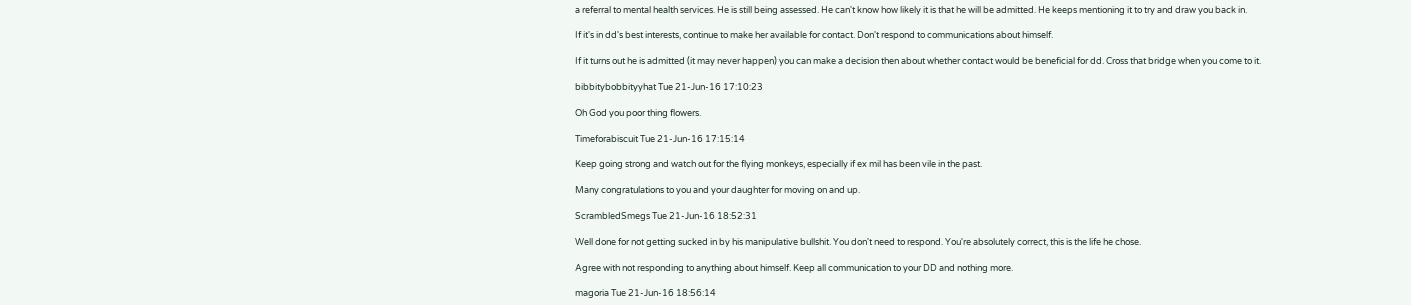a referral to mental health services. He is still being assessed. He can't know how likely it is that he will be admitted. He keeps mentioning it to try and draw you back in.

If it's in dd's best interests, continue to make her available for contact. Don't respond to communications about himself.

If it turns out he is admitted (it may never happen) you can make a decision then about whether contact would be beneficial for dd. Cross that bridge when you come to it.

bibbitybobbityyhat Tue 21-Jun-16 17:10:23

Oh God you poor thing flowers.

Timeforabiscuit Tue 21-Jun-16 17:15:14

Keep going strong and watch out for the flying monkeys, especially if ex mil has been vile in the past.

Many congratulations to you and your daughter for moving on and up.

ScrambledSmegs Tue 21-Jun-16 18:52:31

Well done for not getting sucked in by his manipulative bullshit. You don't need to respond. You're absolutely correct, this is the life he chose.

Agree with not responding to anything about himself. Keep all communication to your DD and nothing more.

magoria Tue 21-Jun-16 18:56:14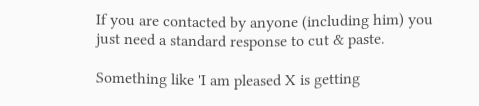If you are contacted by anyone (including him) you just need a standard response to cut & paste.

Something like 'I am pleased X is getting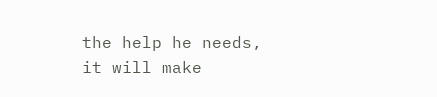the help he needs, it will make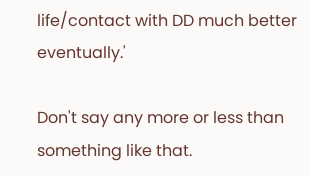life/contact with DD much better eventually.'

Don't say any more or less than something like that.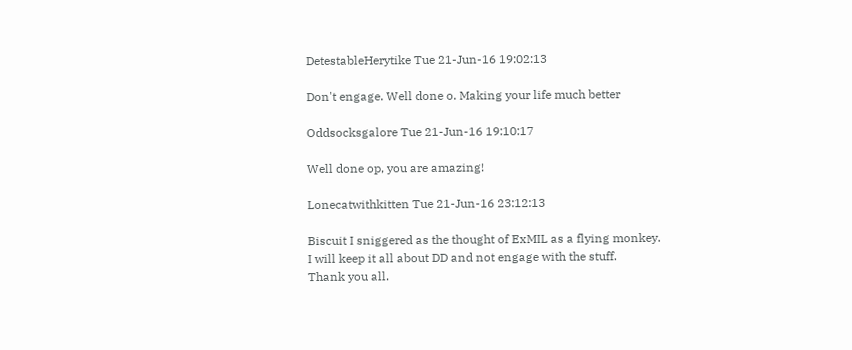DetestableHerytike Tue 21-Jun-16 19:02:13

Don't engage. Well done o. Making your life much better

Oddsocksgalore Tue 21-Jun-16 19:10:17

Well done op, you are amazing!

Lonecatwithkitten Tue 21-Jun-16 23:12:13

Biscuit I sniggered as the thought of ExMIL as a flying monkey.
I will keep it all about DD and not engage with the stuff.
Thank you all.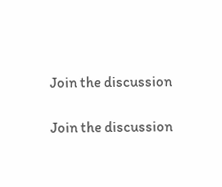Join the discussion

Join the discussion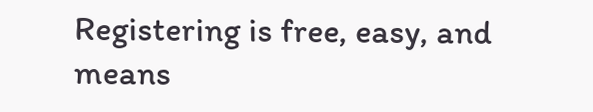Registering is free, easy, and means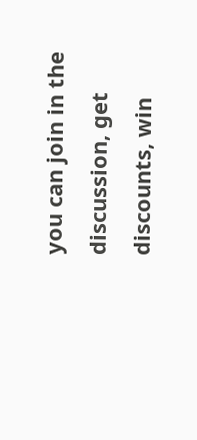you can join in the discussion, get discounts, win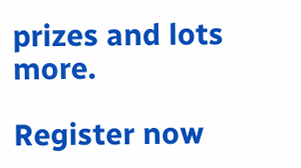prizes and lots more.

Register now